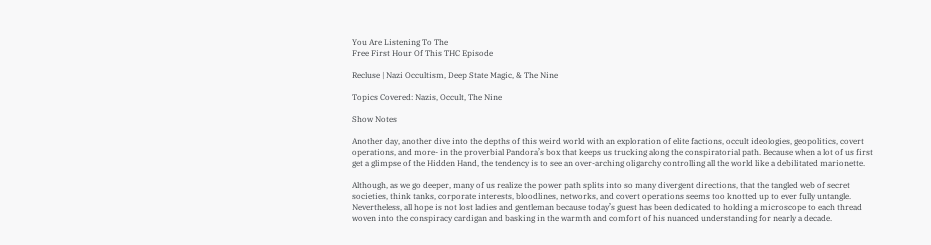You Are Listening To The
Free First Hour Of This THC Episode

Recluse | Nazi Occultism, Deep State Magic, & The Nine

Topics Covered: Nazis, Occult, The Nine

Show Notes

Another day, another dive into the depths of this weird world with an exploration of elite factions, occult ideologies, geopolitics, covert operations, and more- in the proverbial Pandora’s box that keeps us trucking along the conspiratorial path. Because when a lot of us first get a glimpse of the Hidden Hand, the tendency is to see an over-arching oligarchy controlling all the world like a debilitated marionette.

Although, as we go deeper, many of us realize the power path splits into so many divergent directions, that the tangled web of secret societies, think tanks, corporate interests, bloodlines, networks, and covert operations seems too knotted up to ever fully untangle. Nevertheless, all hope is not lost ladies and gentleman because today’s guest has been dedicated to holding a microscope to each thread woven into the conspiracy cardigan and basking in the warmth and comfort of his nuanced understanding for nearly a decade.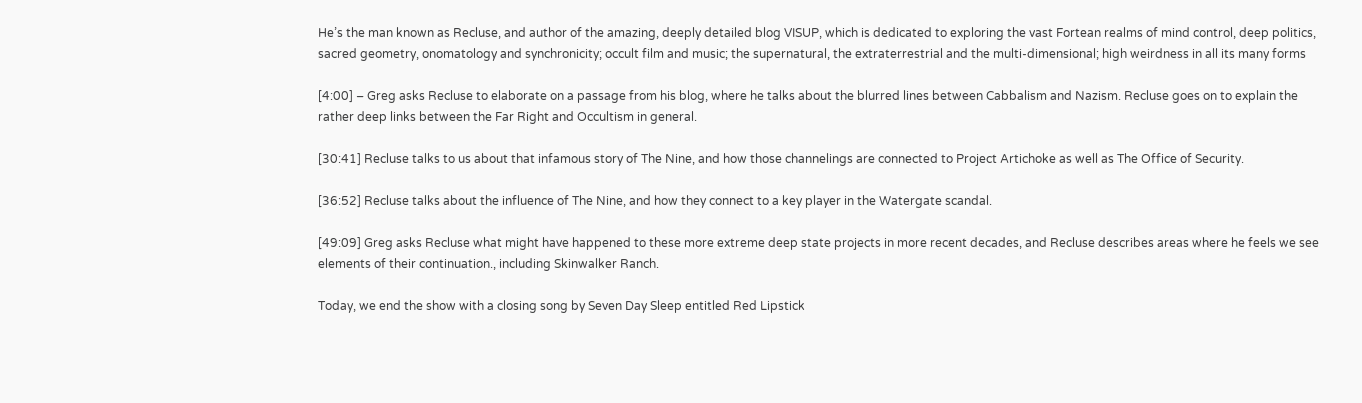He’s the man known as Recluse, and author of the amazing, deeply detailed blog VISUP, which is dedicated to exploring the vast Fortean realms of mind control, deep politics, sacred geometry, onomatology and synchronicity; occult film and music; the supernatural, the extraterrestrial and the multi-dimensional; high weirdness in all its many forms

[4:00] – Greg asks Recluse to elaborate on a passage from his blog, where he talks about the blurred lines between Cabbalism and Nazism. Recluse goes on to explain the rather deep links between the Far Right and Occultism in general.

[30:41] Recluse talks to us about that infamous story of The Nine, and how those channelings are connected to Project Artichoke as well as The Office of Security.

[36:52] Recluse talks about the influence of The Nine, and how they connect to a key player in the Watergate scandal.

[49:09] Greg asks Recluse what might have happened to these more extreme deep state projects in more recent decades, and Recluse describes areas where he feels we see elements of their continuation., including Skinwalker Ranch.

Today, we end the show with a closing song by Seven Day Sleep entitled Red Lipstick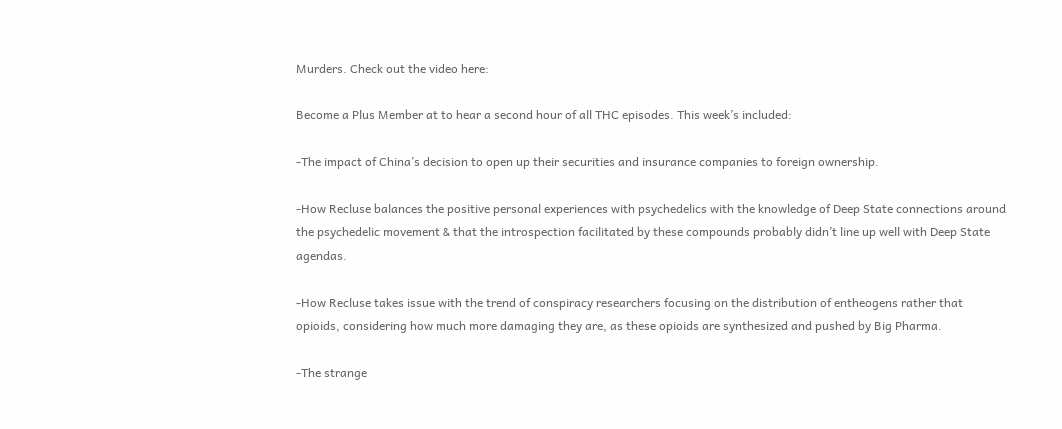Murders. Check out the video here:

Become a Plus Member at to hear a second hour of all THC episodes. This week’s included:

-The impact of China’s decision to open up their securities and insurance companies to foreign ownership.

-How Recluse balances the positive personal experiences with psychedelics with the knowledge of Deep State connections around the psychedelic movement & that the introspection facilitated by these compounds probably didn’t line up well with Deep State agendas.

-How Recluse takes issue with the trend of conspiracy researchers focusing on the distribution of entheogens rather that opioids, considering how much more damaging they are, as these opioids are synthesized and pushed by Big Pharma.

-The strange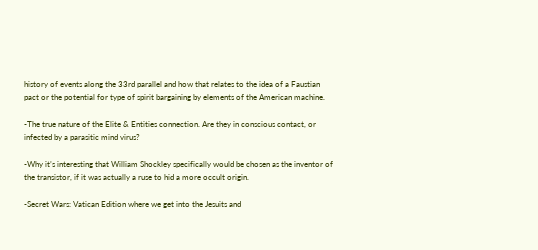history of events along the 33rd parallel and how that relates to the idea of a Faustian pact or the potential for type of spirit bargaining by elements of the American machine.

-The true nature of the Elite & Entities connection. Are they in conscious contact, or infected by a parasitic mind virus?

-Why it’s interesting that William Shockley specifically would be chosen as the inventor of the transistor, if it was actually a ruse to hid a more occult origin.

-Secret Wars: Vatican Edition where we get into the Jesuits and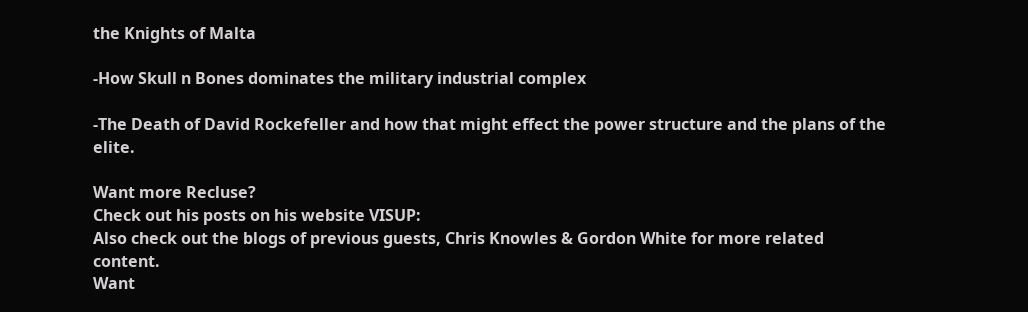the Knights of Malta

-How Skull n Bones dominates the military industrial complex

-The Death of David Rockefeller and how that might effect the power structure and the plans of the elite.

Want more Recluse?
Check out his posts on his website VISUP:
Also check out the blogs of previous guests, Chris Knowles & Gordon White for more related content.
Want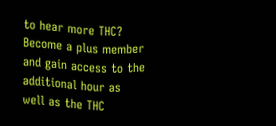to hear more THC?
Become a plus member and gain access to the additional hour as well as the THC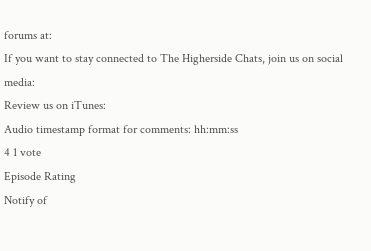forums at:
If you want to stay connected to The Higherside Chats, join us on social media:
Review us on iTunes:
Audio timestamp format for comments: hh:mm:ss
4 1 vote
Episode Rating
Notify of